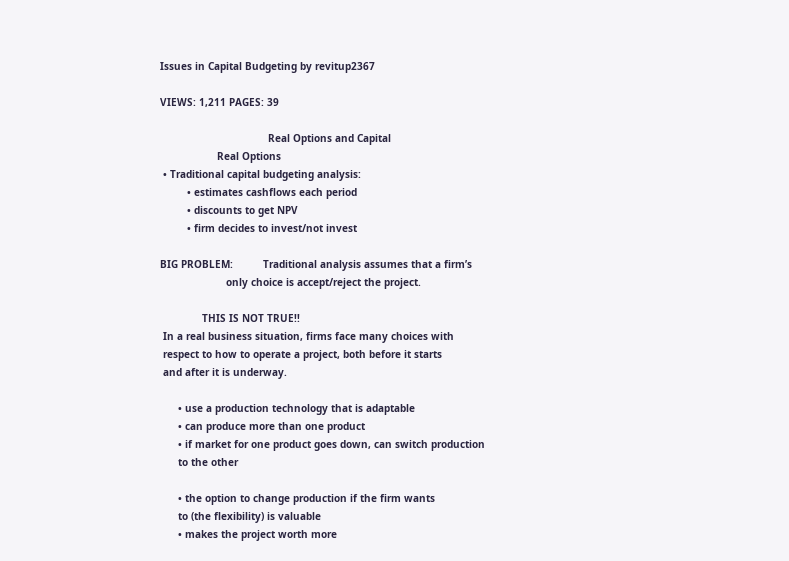Issues in Capital Budgeting by revitup2367

VIEWS: 1,211 PAGES: 39

                                    Real Options and Capital
                   Real Options
 • Traditional capital budgeting analysis:
         • estimates cashflows each period
         • discounts to get NPV
         • firm decides to invest/not invest

BIG PROBLEM:          Traditional analysis assumes that a firm’s
                      only choice is accept/reject the project.

              THIS IS NOT TRUE!!
 In a real business situation, firms face many choices with
 respect to how to operate a project, both before it starts
 and after it is underway.

      • use a production technology that is adaptable
      • can produce more than one product
      • if market for one product goes down, can switch production
      to the other

      • the option to change production if the firm wants
      to (the flexibility) is valuable
      • makes the project worth more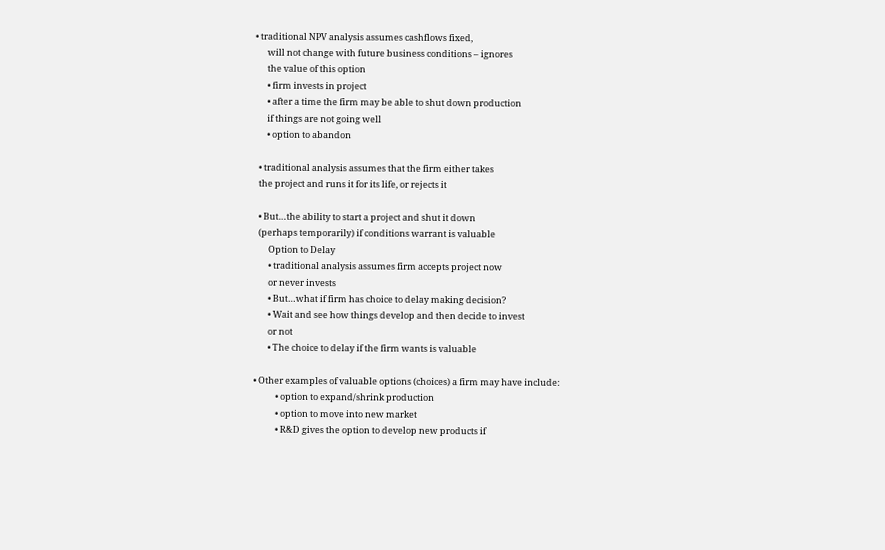• traditional NPV analysis assumes cashflows fixed,
      will not change with future business conditions – ignores
      the value of this option
      • firm invests in project
      • after a time the firm may be able to shut down production
      if things are not going well
      • option to abandon

  • traditional analysis assumes that the firm either takes
  the project and runs it for its life, or rejects it

  • But…the ability to start a project and shut it down
  (perhaps temporarily) if conditions warrant is valuable
       Option to Delay
       • traditional analysis assumes firm accepts project now
       or never invests
       • But…what if firm has choice to delay making decision?
       • Wait and see how things develop and then decide to invest
       or not
       • The choice to delay if the firm wants is valuable

• Other examples of valuable options (choices) a firm may have include:
           • option to expand/shrink production
           • option to move into new market
           • R&D gives the option to develop new products if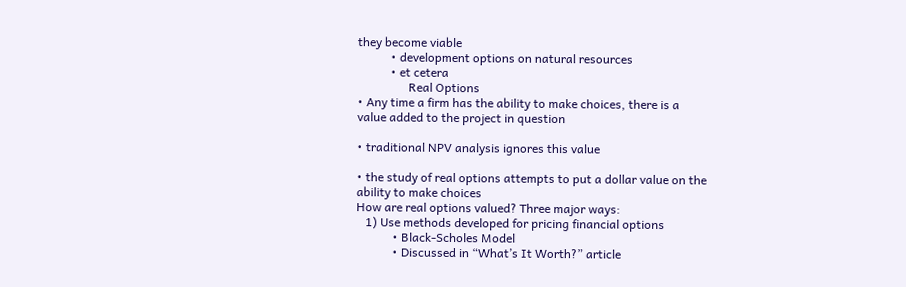they become viable
           • development options on natural resources
           • et cetera
                 Real Options
• Any time a firm has the ability to make choices, there is a
value added to the project in question

• traditional NPV analysis ignores this value

• the study of real options attempts to put a dollar value on the
ability to make choices
How are real options valued? Three major ways:
   1) Use methods developed for pricing financial options
            • Black-Scholes Model
            • Discussed in “What’s It Worth?” article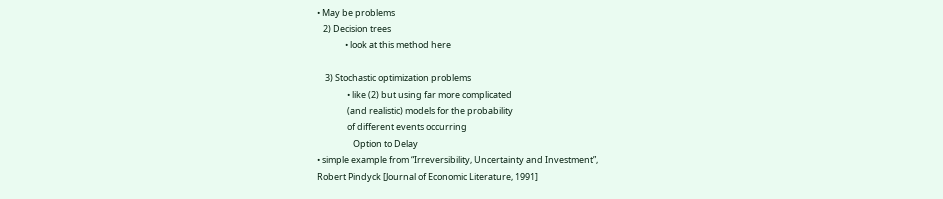• May be problems
   2) Decision trees
              • look at this method here

    3) Stochastic optimization problems
               • like (2) but using far more complicated
               (and realistic) models for the probability
               of different events occurring
                  Option to Delay
• simple example from “Irreversibility, Uncertainty and Investment”,
Robert Pindyck [Journal of Economic Literature, 1991]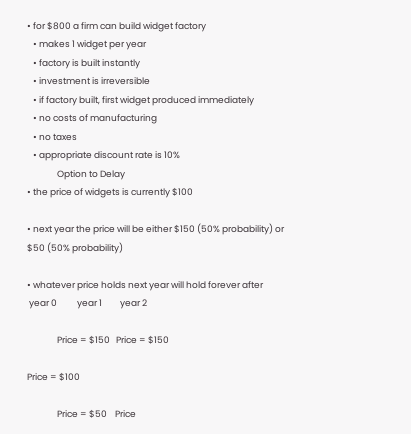• for $800 a firm can build widget factory
   • makes 1 widget per year
   • factory is built instantly
   • investment is irreversible
   • if factory built, first widget produced immediately
   • no costs of manufacturing
   • no taxes
   • appropriate discount rate is 10%
               Option to Delay
• the price of widgets is currently $100

• next year the price will be either $150 (50% probability) or
$50 (50% probability)

• whatever price holds next year will hold forever after
 year 0          year 1         year 2

               Price = $150   Price = $150

Price = $100

               Price = $50    Price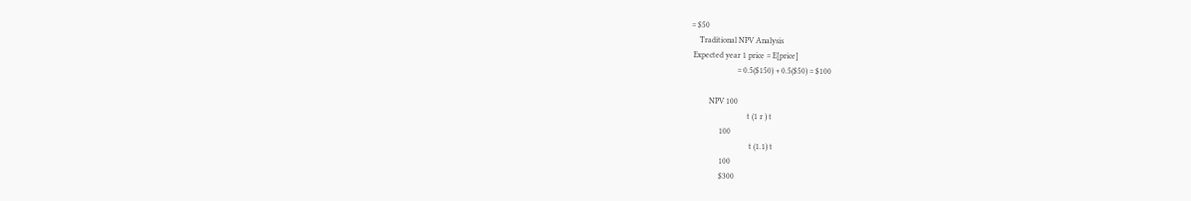= $50
    Traditional NPV Analysis
 Expected year 1 price = E[price]
                       = 0.5($150) + 0.5($50) = $100

         NPV 100
                            t (1 r ) t
              100
                             t (1.1) t
              100
              $300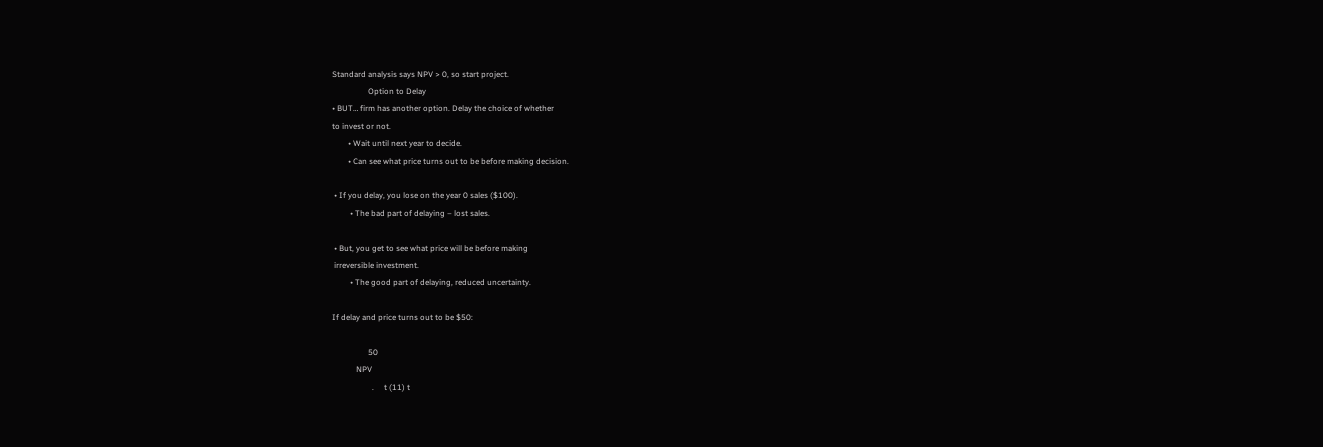Standard analysis says NPV > 0, so start project.
                  Option to Delay
• BUT… firm has another option. Delay the choice of whether
to invest or not.
        • Wait until next year to decide.
        • Can see what price turns out to be before making decision.

 • If you delay, you lose on the year 0 sales ($100).
         • The bad part of delaying – lost sales.

 • But, you get to see what price will be before making
 irreversible investment.
         • The good part of delaying, reduced uncertainty.

If delay and price turns out to be $50:

                  50
            NPV
                    .     t (11) t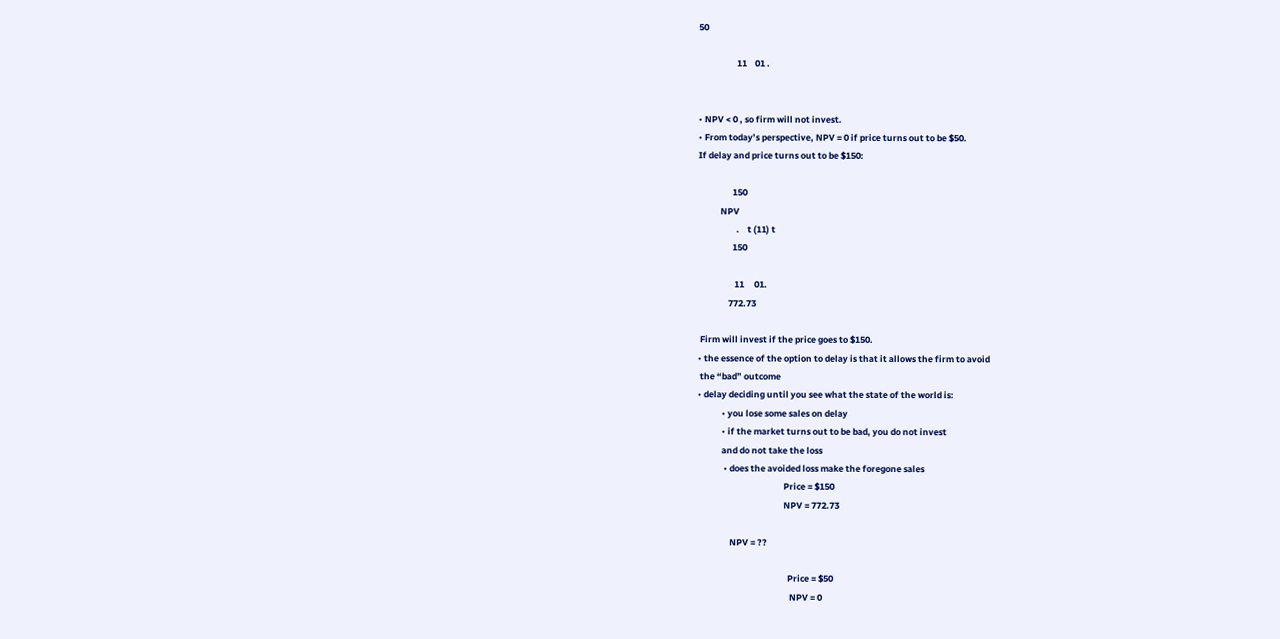50

                   11    01 .


• NPV < 0 , so firm will not invest.
• From today’s perspective, NPV = 0 if price turns out to be $50.
If delay and price turns out to be $150:

                 150
           NPV
                   .    t (11) t
                 150

                  11     01.
               772.73

 Firm will invest if the price goes to $150.
• the essence of the option to delay is that it allows the firm to avoid
 the “bad” outcome
• delay deciding until you see what the state of the world is:
            • you lose some sales on delay
            • if the market turns out to be bad, you do not invest
            and do not take the loss
             • does the avoided loss make the foregone sales
                                           Price = $150
                                           NPV = 772.73

                NPV = ??

                                             Price = $50
                                              NPV = 0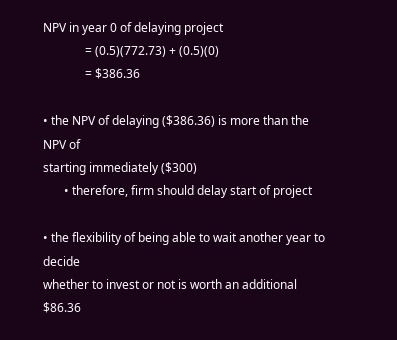NPV in year 0 of delaying project
              = (0.5)(772.73) + (0.5)(0)
              = $386.36

• the NPV of delaying ($386.36) is more than the NPV of
starting immediately ($300)
       • therefore, firm should delay start of project

• the flexibility of being able to wait another year to decide
whether to invest or not is worth an additional $86.36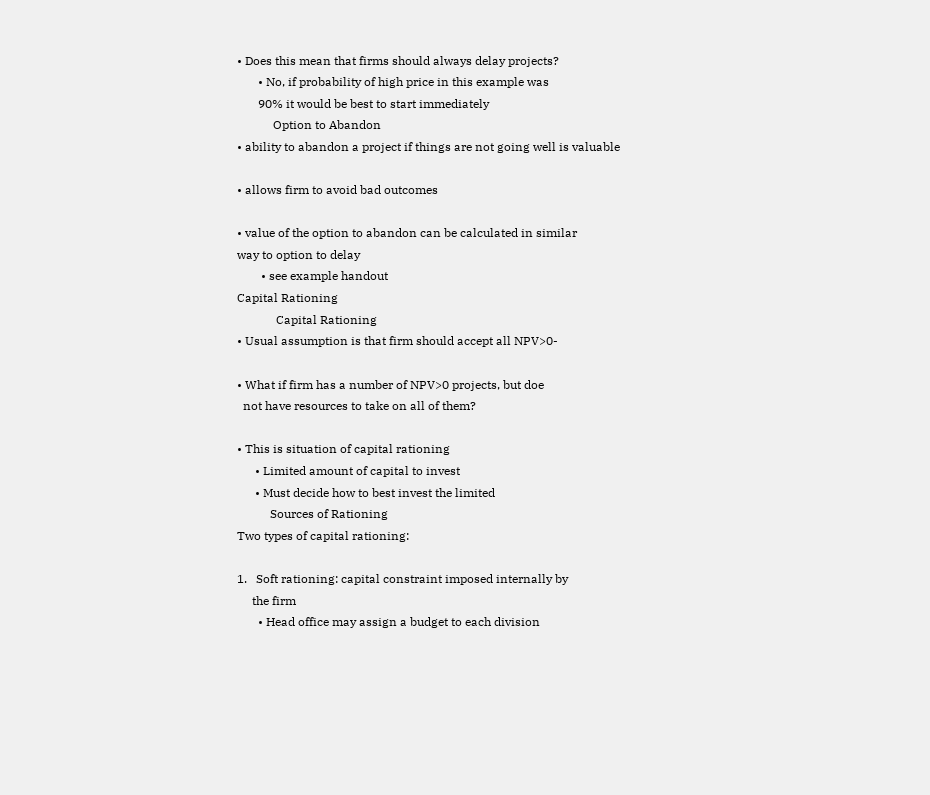• Does this mean that firms should always delay projects?
       • No, if probability of high price in this example was
       90% it would be best to start immediately
            Option to Abandon
• ability to abandon a project if things are not going well is valuable

• allows firm to avoid bad outcomes

• value of the option to abandon can be calculated in similar
way to option to delay
        • see example handout
Capital Rationing
             Capital Rationing
• Usual assumption is that firm should accept all NPV>0-

• What if firm has a number of NPV>0 projects, but doe
  not have resources to take on all of them?

• This is situation of capital rationing
      • Limited amount of capital to invest
      • Must decide how to best invest the limited
           Sources of Rationing
Two types of capital rationing:

1.   Soft rationing: capital constraint imposed internally by
     the firm
       • Head office may assign a budget to each division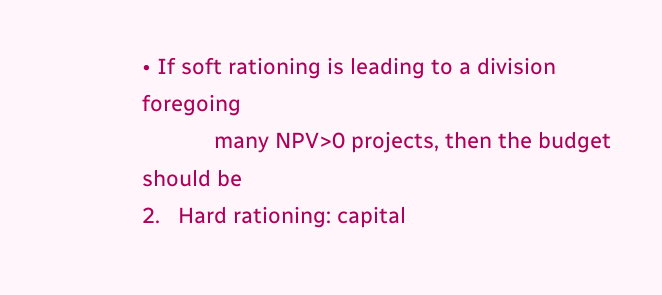• If soft rationing is leading to a division foregoing
            many NPV>0 projects, then the budget should be
2.   Hard rationing: capital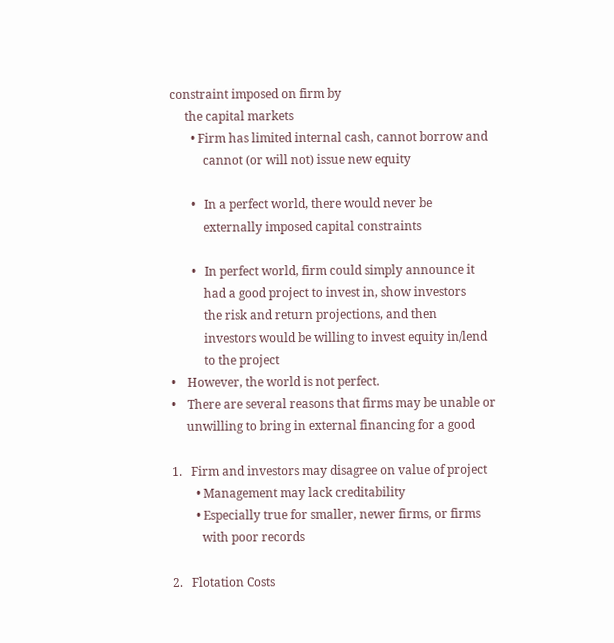constraint imposed on firm by
     the capital markets
       • Firm has limited internal cash, cannot borrow and
           cannot (or will not) issue new equity

       •   In a perfect world, there would never be
           externally imposed capital constraints

       •   In perfect world, firm could simply announce it
           had a good project to invest in, show investors
           the risk and return projections, and then
           investors would be willing to invest equity in/lend
           to the project
•    However, the world is not perfect.
•    There are several reasons that firms may be unable or
     unwilling to bring in external financing for a good

1.   Firm and investors may disagree on value of project
        • Management may lack creditability
        • Especially true for smaller, newer firms, or firms
          with poor records

2.   Flotation Costs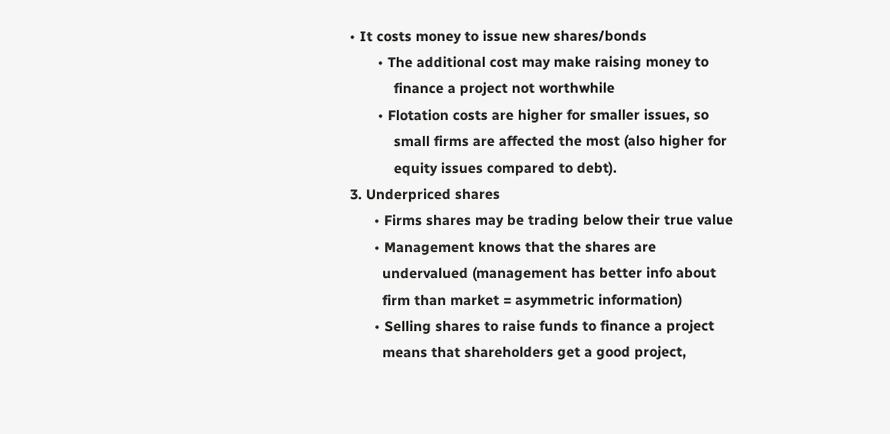• It costs money to issue new shares/bonds
       • The additional cost may make raising money to
           finance a project not worthwhile
       • Flotation costs are higher for smaller issues, so
           small firms are affected the most (also higher for
           equity issues compared to debt).
3. Underpriced shares
      • Firms shares may be trading below their true value
      • Management knows that the shares are
        undervalued (management has better info about
        firm than market = asymmetric information)
      • Selling shares to raise funds to finance a project
        means that shareholders get a good project,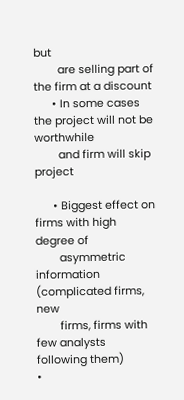but
        are selling part of the firm at a discount
      • In some cases the project will not be worthwhile
        and firm will skip project

      • Biggest effect on firms with high degree of
        asymmetric information (complicated firms, new
        firms, firms with few analysts following them)
•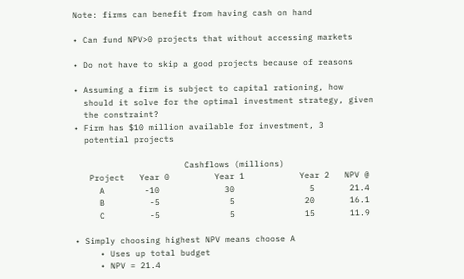Note: firms can benefit from having cash on hand

• Can fund NPV>0 projects that without accessing markets

• Do not have to skip a good projects because of reasons

• Assuming a firm is subject to capital rationing, how
  should it solve for the optimal investment strategy, given
  the constraint?
• Firm has $10 million available for investment, 3
  potential projects

                      Cashflows (millions)
   Project   Year 0         Year 1           Year 2   NPV @
     A        -10             30               5       21.4
     B         -5              5              20       16.1
     C         -5              5              15       11.9

• Simply choosing highest NPV means choose A
     • Uses up total budget
     • NPV = 21.4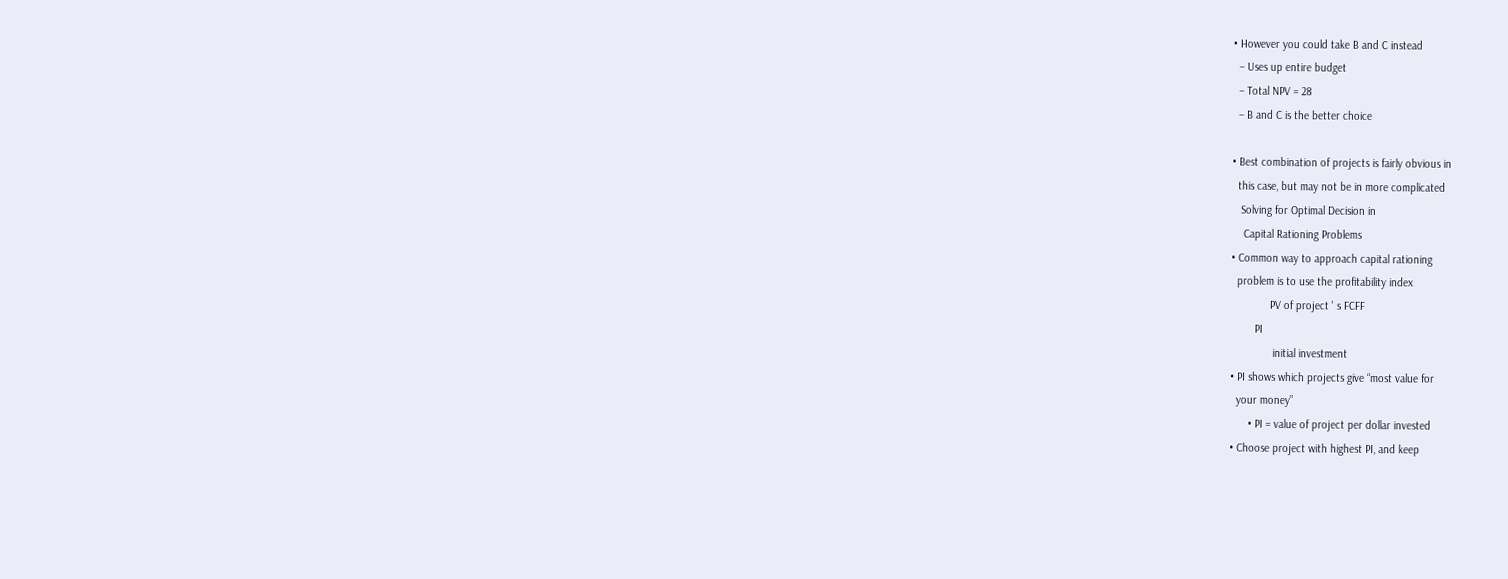• However you could take B and C instead
  – Uses up entire budget
  – Total NPV = 28
  – B and C is the better choice

• Best combination of projects is fairly obvious in
  this case, but may not be in more complicated
   Solving for Optimal Decision in
    Capital Rationing Problems
• Common way to approach capital rationing
  problem is to use the profitability index
             PV of project ' s FCFF
        PI
              initial investment
• PI shows which projects give “most value for
  your money”
      • PI = value of project per dollar invested
• Choose project with highest PI, and keep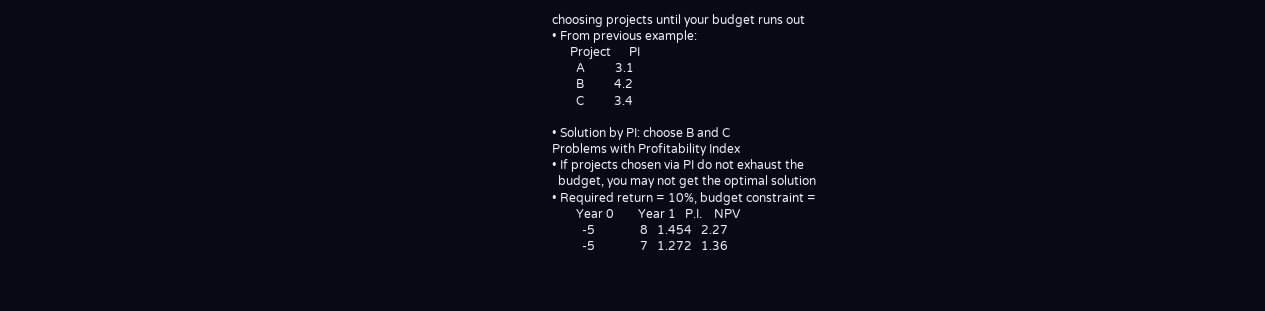choosing projects until your budget runs out
• From previous example:
      Project      PI
        A          3.1
        B          4.2
        C          3.4

• Solution by PI: choose B and C
Problems with Profitability Index
• If projects chosen via PI do not exhaust the
  budget, you may not get the optimal solution
• Required return = 10%, budget constraint =
        Year 0        Year 1   P.I.    NPV
          -5               8   1.454   2.27
          -5               7   1.272   1.36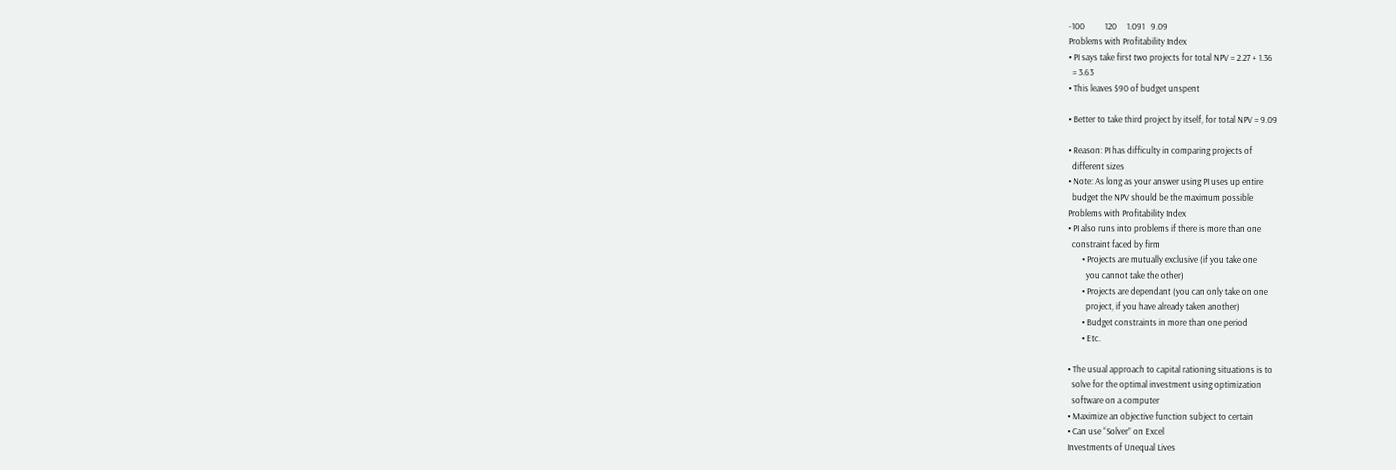-100          120     1.091   9.09
Problems with Profitability Index
• PI says take first two projects for total NPV = 2.27 + 1.36
  = 3.63
• This leaves $90 of budget unspent

• Better to take third project by itself, for total NPV = 9.09

• Reason: PI has difficulty in comparing projects of
  different sizes
• Note: As long as your answer using PI uses up entire
  budget the NPV should be the maximum possible
Problems with Profitability Index
• PI also runs into problems if there is more than one
  constraint faced by firm
       • Projects are mutually exclusive (if you take one
         you cannot take the other)
       • Projects are dependant (you can only take on one
         project, if you have already taken another)
       • Budget constraints in more than one period
       • Etc.

• The usual approach to capital rationing situations is to
  solve for the optimal investment using optimization
  software on a computer
• Maximize an objective function subject to certain
• Can use “Solver” on Excel
Investments of Unequal Lives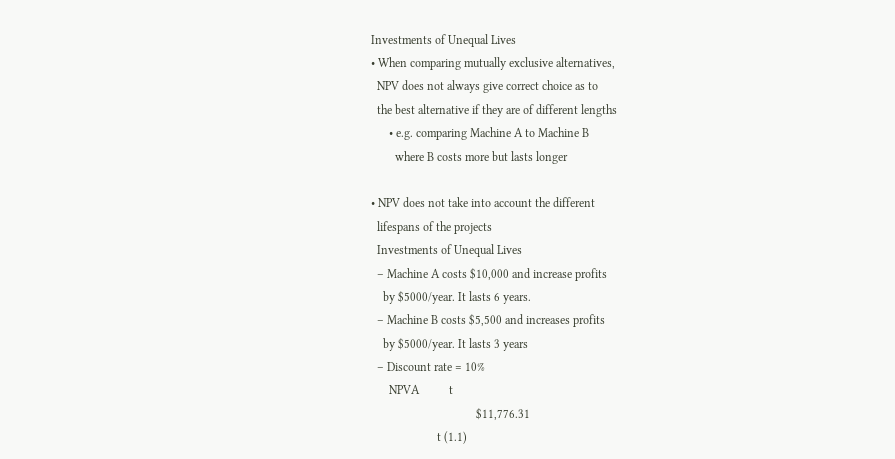Investments of Unequal Lives
• When comparing mutually exclusive alternatives,
  NPV does not always give correct choice as to
  the best alternative if they are of different lengths
      • e.g. comparing Machine A to Machine B
        where B costs more but lasts longer

• NPV does not take into account the different
  lifespans of the projects
  Investments of Unequal Lives
  – Machine A costs $10,000 and increase profits
    by $5000/year. It lasts 6 years.
  – Machine B costs $5,500 and increases profits
    by $5000/year. It lasts 3 years
  – Discount rate = 10%
      NPVA          t
                                   $11,776.31
                      t (1.1)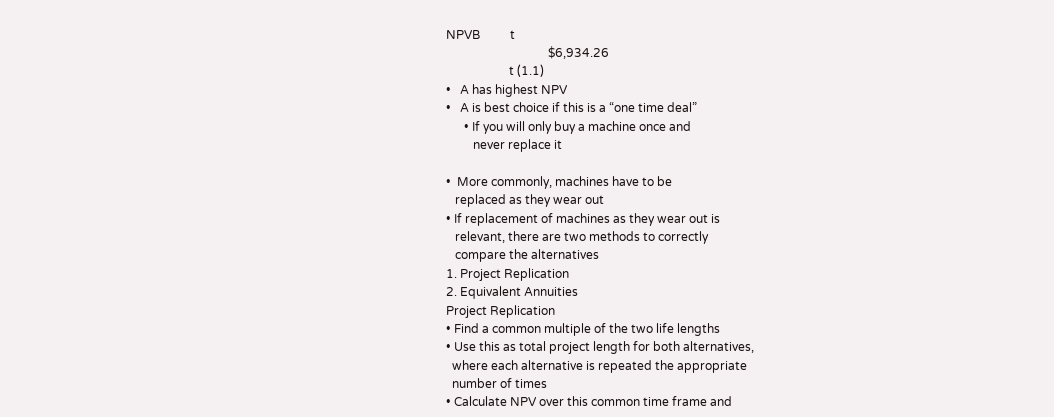NPVB          t
                                  $6,934.26
                     t (1.1)
•   A has highest NPV
•   A is best choice if this is a “one time deal”
      • If you will only buy a machine once and
         never replace it

•  More commonly, machines have to be
   replaced as they wear out
• If replacement of machines as they wear out is
   relevant, there are two methods to correctly
   compare the alternatives
1. Project Replication
2. Equivalent Annuities
Project Replication
• Find a common multiple of the two life lengths
• Use this as total project length for both alternatives,
  where each alternative is repeated the appropriate
  number of times
• Calculate NPV over this common time frame and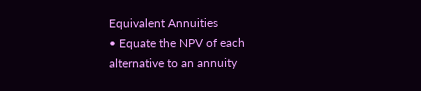Equivalent Annuities
• Equate the NPV of each alternative to an annuity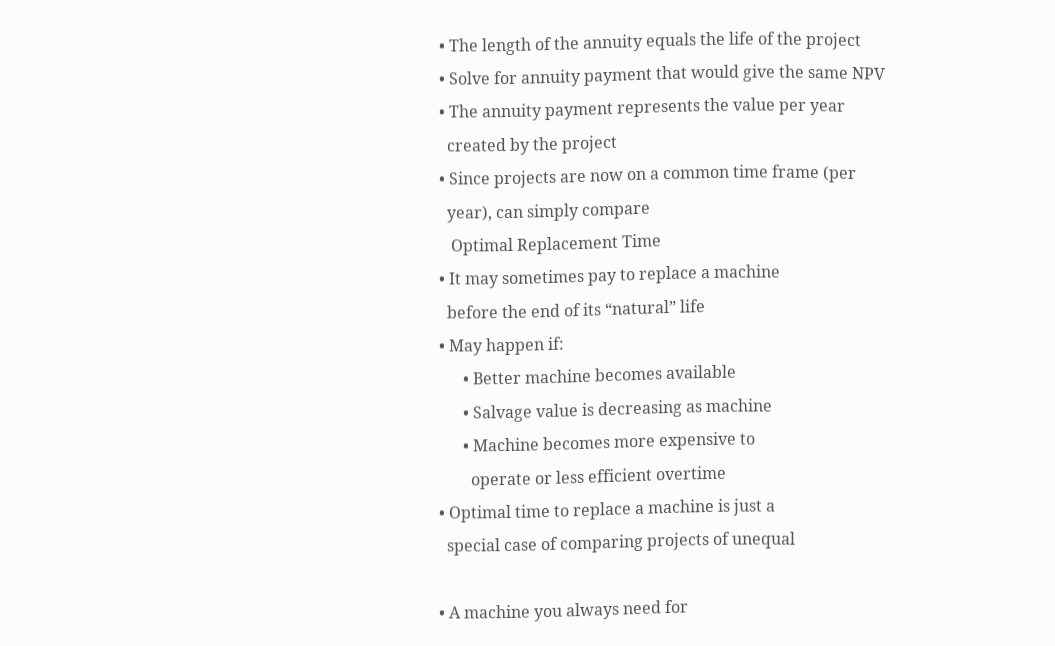• The length of the annuity equals the life of the project
• Solve for annuity payment that would give the same NPV
• The annuity payment represents the value per year
  created by the project
• Since projects are now on a common time frame (per
  year), can simply compare
   Optimal Replacement Time
• It may sometimes pay to replace a machine
  before the end of its “natural” life
• May happen if:
      • Better machine becomes available
      • Salvage value is decreasing as machine
      • Machine becomes more expensive to
        operate or less efficient overtime
• Optimal time to replace a machine is just a
  special case of comparing projects of unequal

• A machine you always need for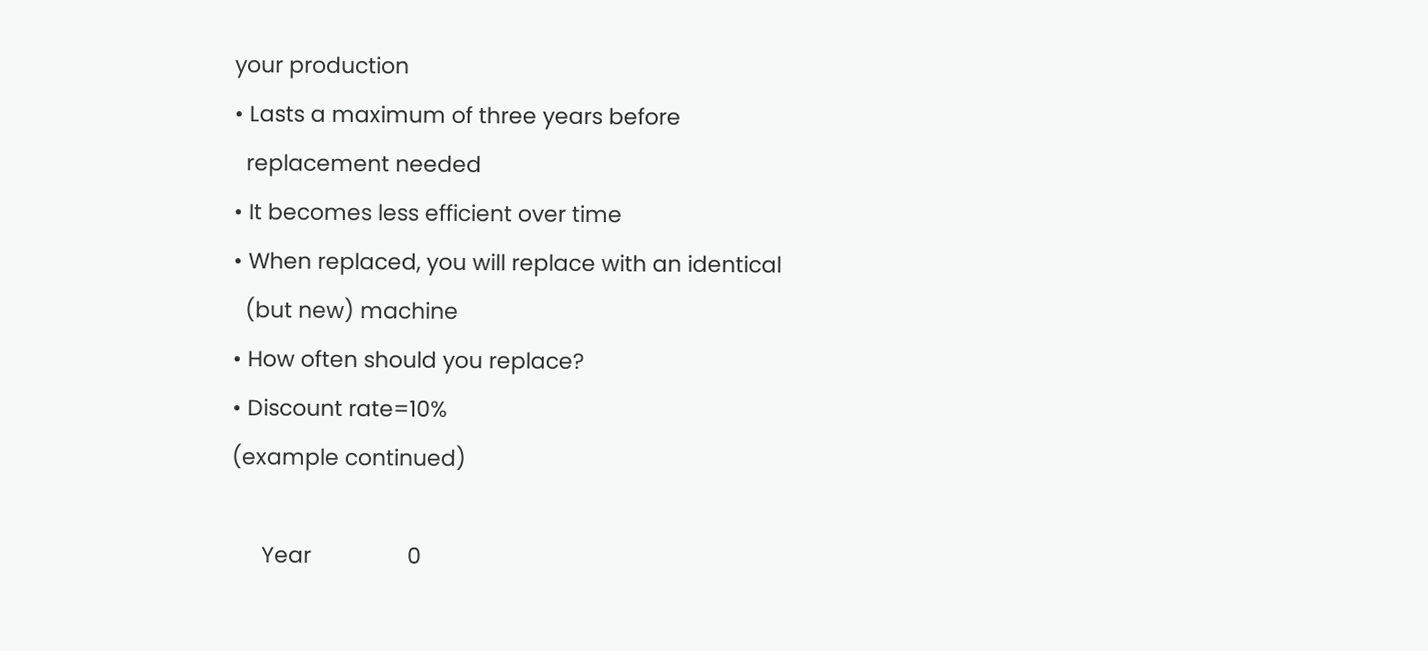your production
• Lasts a maximum of three years before
  replacement needed
• It becomes less efficient over time
• When replaced, you will replace with an identical
  (but new) machine
• How often should you replace?
• Discount rate=10%
(example continued)

     Year                0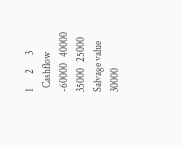1       2       3
  Cashflow            -60000   40000   35000   25000
Salvage value                  30000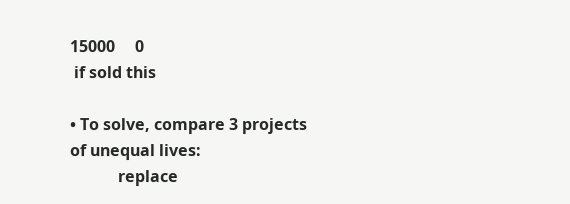15000     0
 if sold this

• To solve, compare 3 projects of unequal lives:
            replace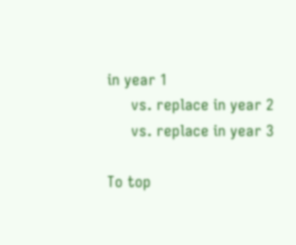in year 1
      vs. replace in year 2
      vs. replace in year 3

To top